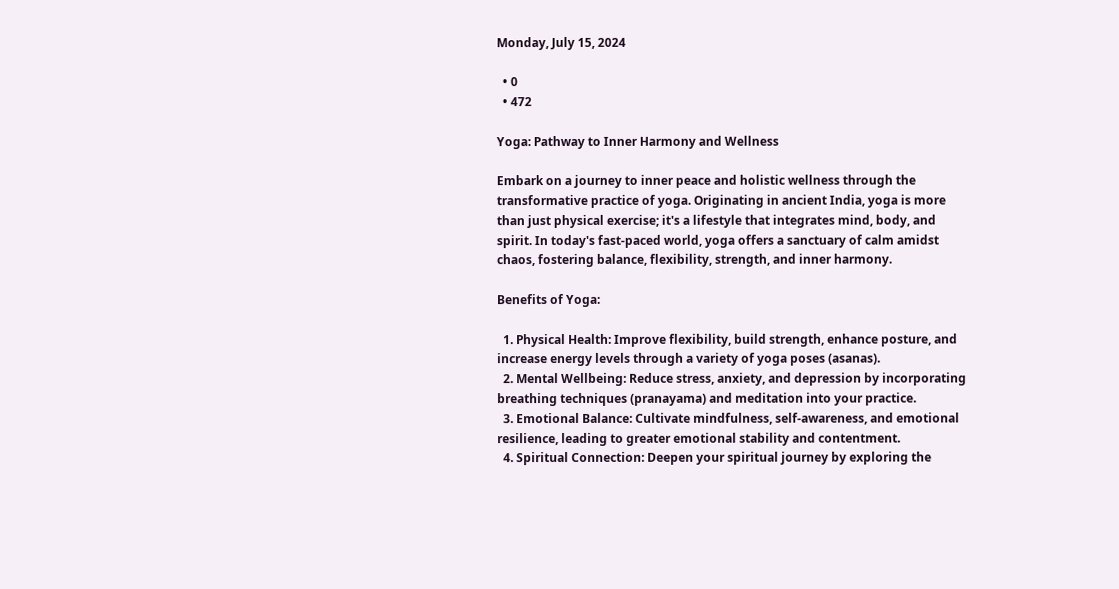Monday, July 15, 2024

  • 0
  • 472

Yoga: Pathway to Inner Harmony and Wellness

Embark on a journey to inner peace and holistic wellness through the transformative practice of yoga. Originating in ancient India, yoga is more than just physical exercise; it's a lifestyle that integrates mind, body, and spirit. In today's fast-paced world, yoga offers a sanctuary of calm amidst chaos, fostering balance, flexibility, strength, and inner harmony.

Benefits of Yoga:

  1. Physical Health: Improve flexibility, build strength, enhance posture, and increase energy levels through a variety of yoga poses (asanas).
  2. Mental Wellbeing: Reduce stress, anxiety, and depression by incorporating breathing techniques (pranayama) and meditation into your practice.
  3. Emotional Balance: Cultivate mindfulness, self-awareness, and emotional resilience, leading to greater emotional stability and contentment.
  4. Spiritual Connection: Deepen your spiritual journey by exploring the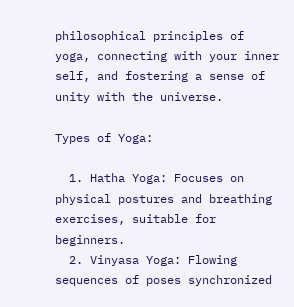philosophical principles of yoga, connecting with your inner self, and fostering a sense of unity with the universe.

Types of Yoga:

  1. Hatha Yoga: Focuses on physical postures and breathing exercises, suitable for beginners.
  2. Vinyasa Yoga: Flowing sequences of poses synchronized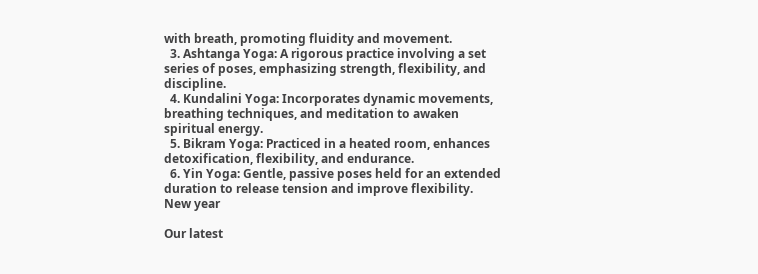with breath, promoting fluidity and movement.
  3. Ashtanga Yoga: A rigorous practice involving a set series of poses, emphasizing strength, flexibility, and discipline.
  4. Kundalini Yoga: Incorporates dynamic movements, breathing techniques, and meditation to awaken spiritual energy.
  5. Bikram Yoga: Practiced in a heated room, enhances detoxification, flexibility, and endurance.
  6. Yin Yoga: Gentle, passive poses held for an extended duration to release tension and improve flexibility.
New year

Our latest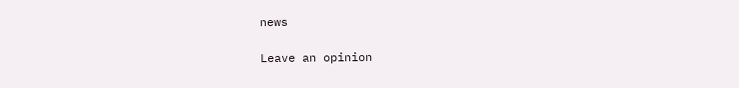news

Leave an opinion